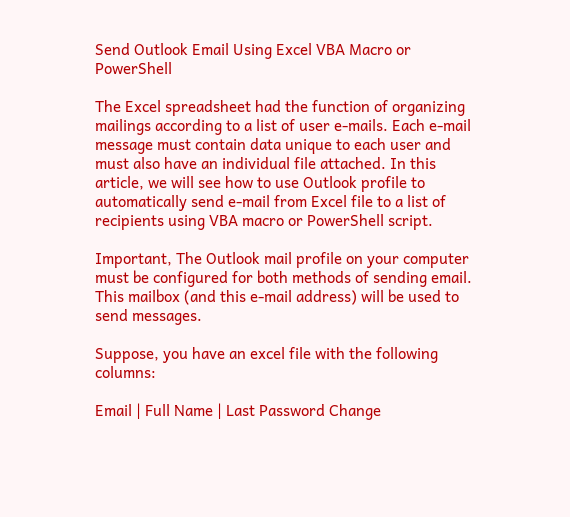Send Outlook Email Using Excel VBA Macro or PowerShell

The Excel spreadsheet had the function of organizing mailings according to a list of user e-mails. Each e-mail message must contain data unique to each user and must also have an individual file attached. In this article, we will see how to use Outlook profile to automatically send e-mail from Excel file to a list of recipients using VBA macro or PowerShell script.

Important, The Outlook mail profile on your computer must be configured for both methods of sending email. This mailbox (and this e-mail address) will be used to send messages.

Suppose, you have an excel file with the following columns:

Email | Full Name | Last Password Change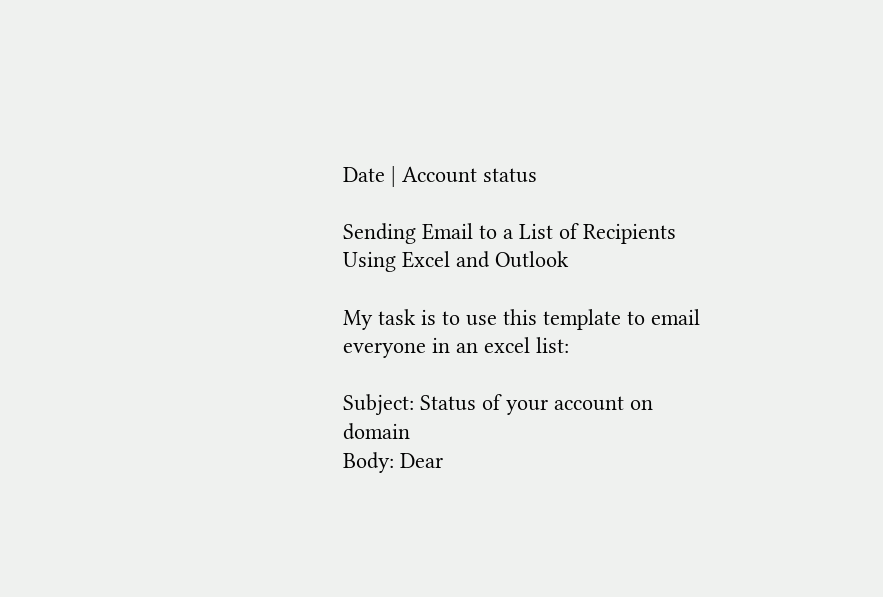Date | Account status

Sending Email to a List of Recipients Using Excel and Outlook

My task is to use this template to email everyone in an excel list:

Subject: Status of your account on domain
Body: Dear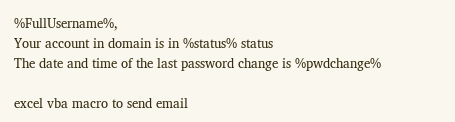%FullUsername%,
Your account in domain is in %status% status
The date and time of the last password change is %pwdchange%

excel vba macro to send email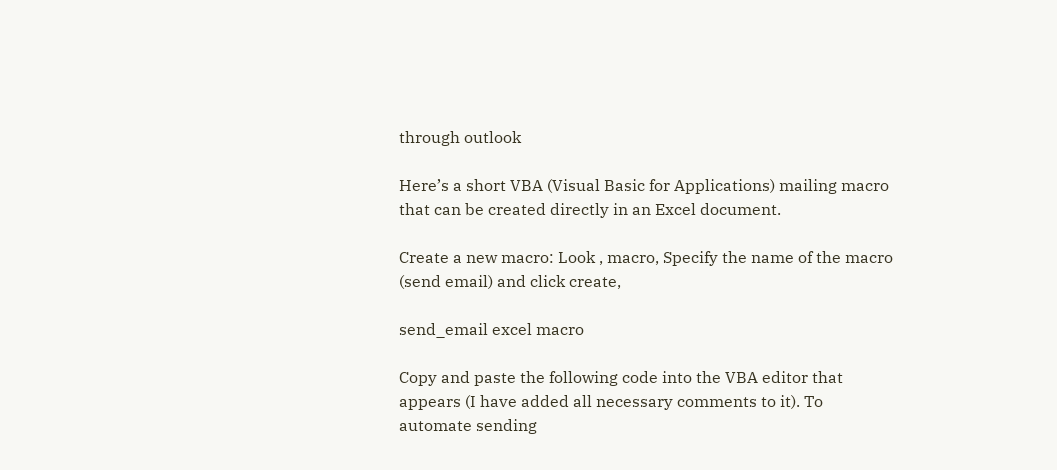through outlook

Here’s a short VBA (Visual Basic for Applications) mailing macro that can be created directly in an Excel document.

Create a new macro: Look , macro, Specify the name of the macro (send email) and click create,

send_email excel macro

Copy and paste the following code into the VBA editor that appears (I have added all necessary comments to it). To automate sending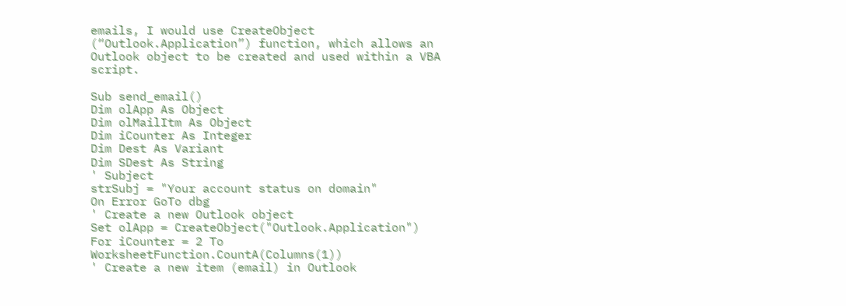emails, I would use CreateObject (“Outlook.Application”) function, which allows an Outlook object to be created and used within a VBA script.

Sub send_email()
Dim olApp As Object
Dim olMailItm As Object
Dim iCounter As Integer
Dim Dest As Variant
Dim SDest As String
' Subject
strSubj = "Your account status on domain"
On Error GoTo dbg
' Create a new Outlook object
Set olApp = CreateObject("Outlook.Application")
For iCounter = 2 To WorksheetFunction.CountA(Columns(1))
' Create a new item (email) in Outlook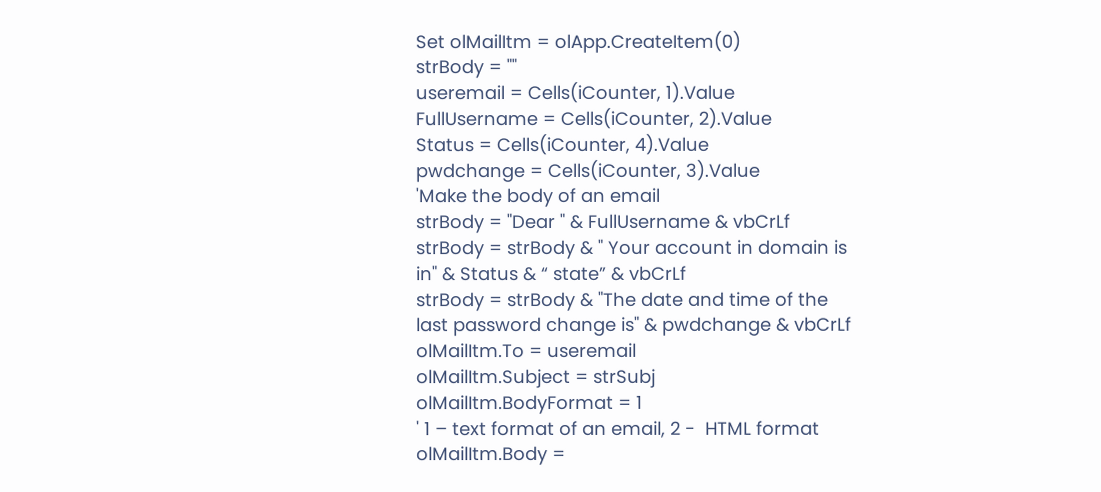Set olMailItm = olApp.CreateItem(0)
strBody = ""
useremail = Cells(iCounter, 1).Value
FullUsername = Cells(iCounter, 2).Value
Status = Cells(iCounter, 4).Value
pwdchange = Cells(iCounter, 3).Value
'Make the body of an email
strBody = "Dear " & FullUsername & vbCrLf
strBody = strBody & " Your account in domain is in" & Status & “ state” & vbCrLf
strBody = strBody & "The date and time of the last password change is" & pwdchange & vbCrLf
olMailItm.To = useremail
olMailItm.Subject = strSubj
olMailItm.BodyFormat = 1
' 1 – text format of an email, 2 -  HTML format
olMailItm.Body =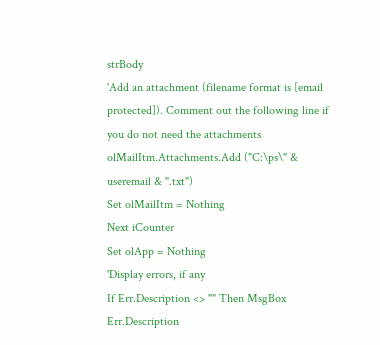strBody
'Add an attachment (filename format is [email protected]). Comment out the following line if you do not need the attachments
olMailItm.Attachments.Add ("C:\ps\" & useremail & ".txt")
Set olMailItm = Nothing
Next iCounter
Set olApp = Nothing
'Display errors, if any
If Err.Description <> "" Then MsgBox Err.Description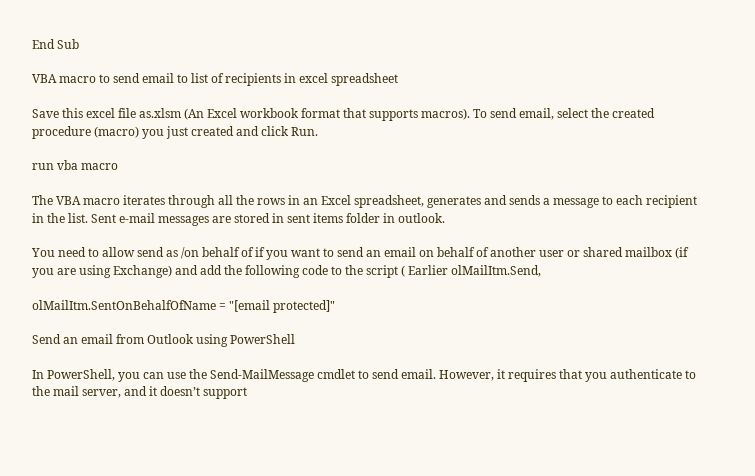End Sub

VBA macro to send email to list of recipients in excel spreadsheet

Save this excel file as.xlsm (An Excel workbook format that supports macros). To send email, select the created procedure (macro) you just created and click Run.

run vba macro

The VBA macro iterates through all the rows in an Excel spreadsheet, generates and sends a message to each recipient in the list. Sent e-mail messages are stored in sent items folder in outlook.

You need to allow send as /on behalf of if you want to send an email on behalf of another user or shared mailbox (if you are using Exchange) and add the following code to the script ( Earlier olMailItm.Send,

olMailItm.SentOnBehalfOfName = "[email protected]"

Send an email from Outlook using PowerShell

In PowerShell, you can use the Send-MailMessage cmdlet to send email. However, it requires that you authenticate to the mail server, and it doesn’t support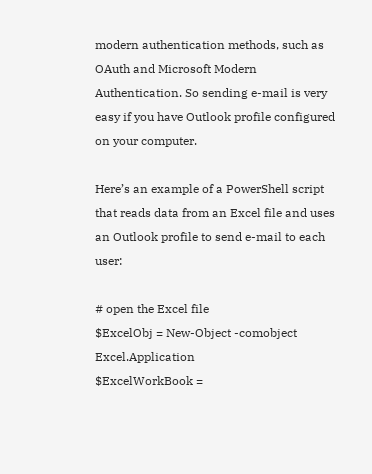modern authentication methods, such as OAuth and Microsoft Modern Authentication. So sending e-mail is very easy if you have Outlook profile configured on your computer.

Here’s an example of a PowerShell script that reads data from an Excel file and uses an Outlook profile to send e-mail to each user:

# open the Excel file
$ExcelObj = New-Object -comobject Excel.Application
$ExcelWorkBook =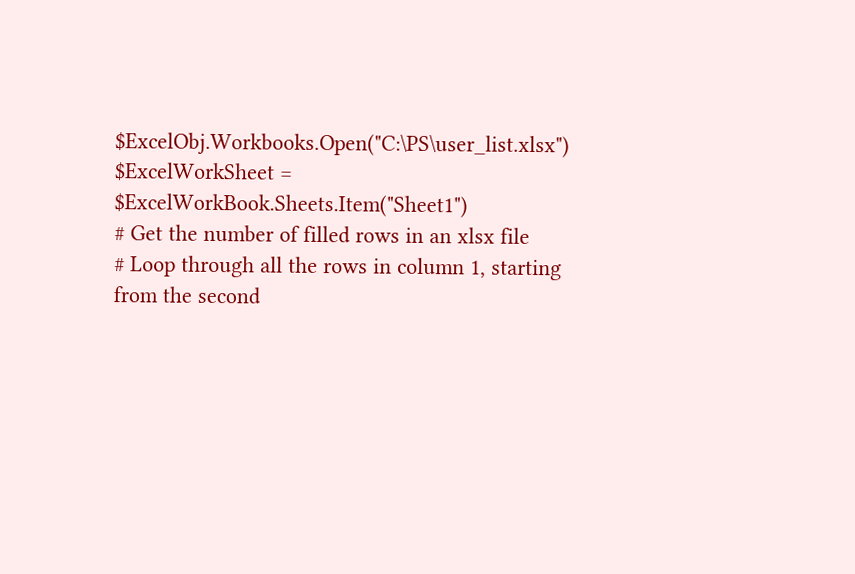$ExcelObj.Workbooks.Open("C:\PS\user_list.xlsx")
$ExcelWorkSheet = $ExcelWorkBook.Sheets.Item("Sheet1")
# Get the number of filled rows in an xlsx file
# Loop through all the rows in column 1, starting from the second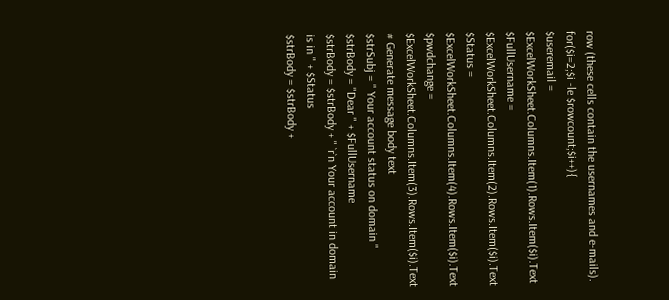row (these cells contain the usernames and e-mails).
for($i=2;$i -le $rowcount;$i++){
$useremail = $ExcelWorkSheet.Columns.Item(1).Rows.Item($i).Text
$FullUsername =  $ExcelWorkSheet.Columns.Item(2).Rows.Item($i).Text
$Status =  $ExcelWorkSheet.Columns.Item(4).Rows.Item($i).Text
$pwdchange = $ExcelWorkSheet.Columns.Item(3).Rows.Item($i).Text
# Generate message body text
$strSubj = " Your account status on domain "
$strBody = "Dear " + $FullUsername
$strBody = $strBody + " `r`n Your account in domain is in " + $Status
$strBody = $strBody +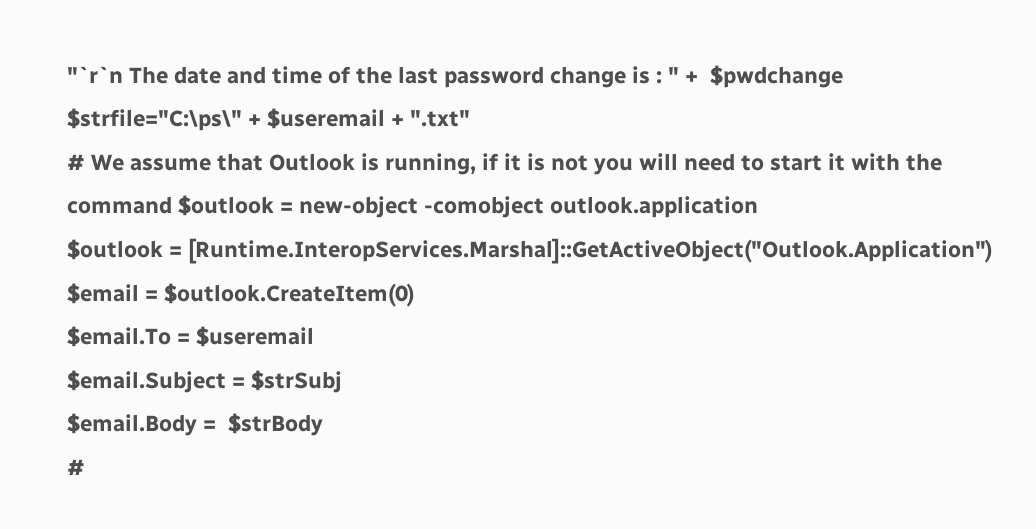"`r`n The date and time of the last password change is : " +  $pwdchange
$strfile="C:\ps\" + $useremail + ".txt"
# We assume that Outlook is running, if it is not you will need to start it with the command $outlook = new-object -comobject outlook.application
$outlook = [Runtime.InteropServices.Marshal]::GetActiveObject("Outlook.Application")
$email = $outlook.CreateItem(0)
$email.To = $useremail
$email.Subject = $strSubj
$email.Body =  $strBody
#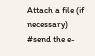Attach a file (if necessary)
#send the e-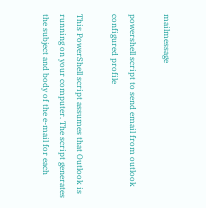mailmessage

powershell script to send email from outlook configured profile

This PowerShell script assumes that Outlook is running on your computer. The script generates the subject and body of the e-mail for each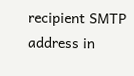recipient SMTP address in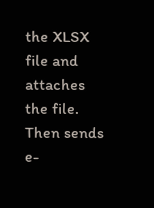the XLSX file and attaches the file. Then sends e-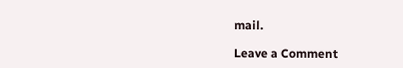mail.

Leave a Comment